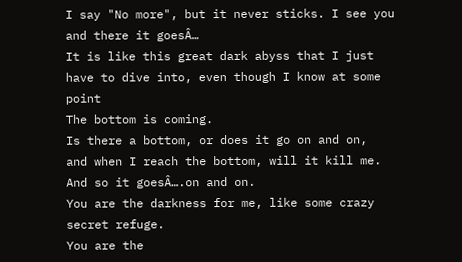I say "No more", but it never sticks. I see you and there it goesÂ…
It is like this great dark abyss that I just have to dive into, even though I know at some point
The bottom is coming.
Is there a bottom, or does it go on and on,
and when I reach the bottom, will it kill me.
And so it goesÂ….on and on.
You are the darkness for me, like some crazy secret refuge.
You are the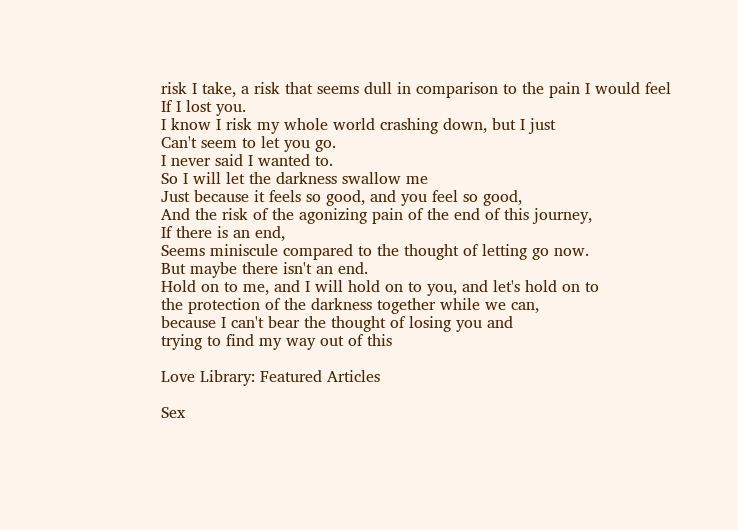risk I take, a risk that seems dull in comparison to the pain I would feel
If I lost you.
I know I risk my whole world crashing down, but I just
Can't seem to let you go.
I never said I wanted to.
So I will let the darkness swallow me
Just because it feels so good, and you feel so good,
And the risk of the agonizing pain of the end of this journey,
If there is an end,
Seems miniscule compared to the thought of letting go now.
But maybe there isn't an end.
Hold on to me, and I will hold on to you, and let's hold on to
the protection of the darkness together while we can,
because I can't bear the thought of losing you and
trying to find my way out of this

Love Library: Featured Articles

Sex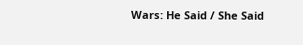Wars: He Said / She Said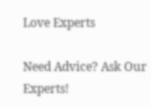Love Experts

Need Advice? Ask Our Experts!